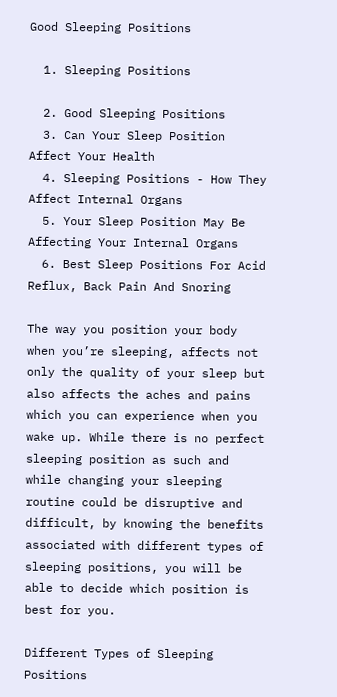Good Sleeping Positions

  1. Sleeping Positions

  2. Good Sleeping Positions
  3. Can Your Sleep Position Affect Your Health
  4. Sleeping Positions - How They Affect Internal Organs
  5. Your Sleep Position May Be Affecting Your Internal Organs
  6. Best Sleep Positions For Acid Reflux, Back Pain And Snoring

The way you position your body when you’re sleeping, affects not only the quality of your sleep but also affects the aches and pains which you can experience when you wake up. While there is no perfect sleeping position as such and while changing your sleeping routine could be disruptive and difficult, by knowing the benefits associated with different types of sleeping positions, you will be able to decide which position is best for you.

Different Types of Sleeping Positions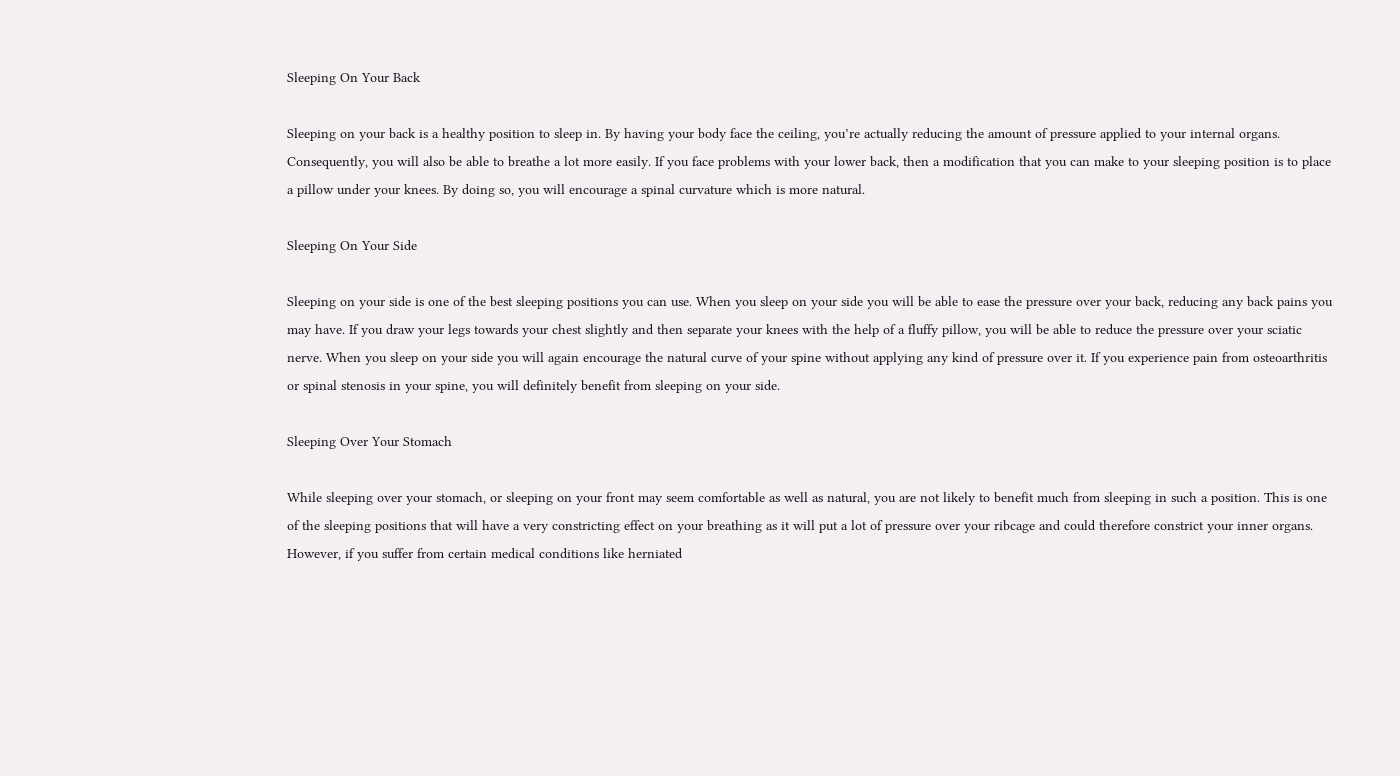Sleeping On Your Back

Sleeping on your back is a healthy position to sleep in. By having your body face the ceiling, you’re actually reducing the amount of pressure applied to your internal organs. Consequently, you will also be able to breathe a lot more easily. If you face problems with your lower back, then a modification that you can make to your sleeping position is to place a pillow under your knees. By doing so, you will encourage a spinal curvature which is more natural.

Sleeping On Your Side

Sleeping on your side is one of the best sleeping positions you can use. When you sleep on your side you will be able to ease the pressure over your back, reducing any back pains you may have. If you draw your legs towards your chest slightly and then separate your knees with the help of a fluffy pillow, you will be able to reduce the pressure over your sciatic nerve. When you sleep on your side you will again encourage the natural curve of your spine without applying any kind of pressure over it. If you experience pain from osteoarthritis or spinal stenosis in your spine, you will definitely benefit from sleeping on your side.

Sleeping Over Your Stomach

While sleeping over your stomach, or sleeping on your front may seem comfortable as well as natural, you are not likely to benefit much from sleeping in such a position. This is one of the sleeping positions that will have a very constricting effect on your breathing as it will put a lot of pressure over your ribcage and could therefore constrict your inner organs. However, if you suffer from certain medical conditions like herniated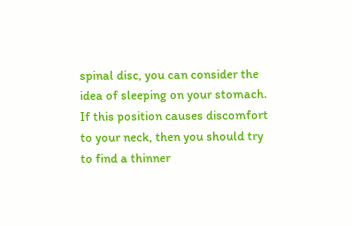spinal disc, you can consider the idea of sleeping on your stomach. If this position causes discomfort to your neck, then you should try to find a thinner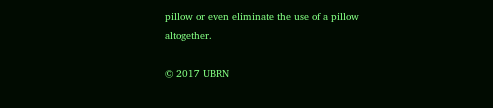pillow or even eliminate the use of a pillow altogether.

© 2017 UBRN